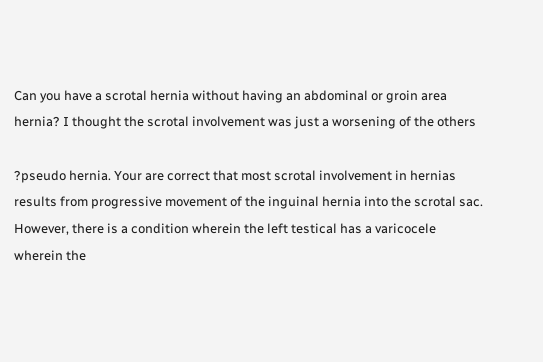Can you have a scrotal hernia without having an abdominal or groin area hernia? I thought the scrotal involvement was just a worsening of the others

?pseudo hernia. Your are correct that most scrotal involvement in hernias results from progressive movement of the inguinal hernia into the scrotal sac. However, there is a condition wherein the left testical has a varicocele wherein the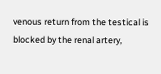venous return from the testical is blocked by the renal artery,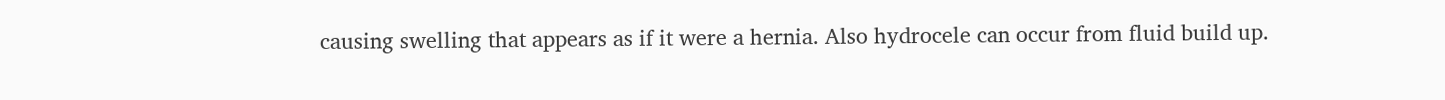causing swelling that appears as if it were a hernia. Also hydrocele can occur from fluid build up.